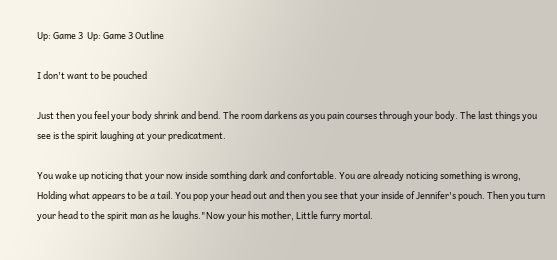Up: Game 3  Up: Game 3 Outline

I don't want to be pouched

Just then you feel your body shrink and bend. The room darkens as you pain courses through your body. The last things you see is the spirit laughing at your predicatment.

You wake up noticing that your now inside somthing dark and confortable. You are already noticing something is wrong, Holding what appears to be a tail. You pop your head out and then you see that your inside of Jennifer's pouch. Then you turn your head to the spirit man as he laughs."Now your his mother, Little furry mortal.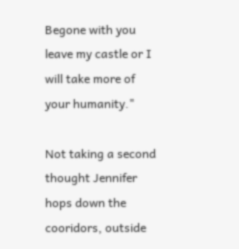Begone with you leave my castle or I will take more of your humanity."

Not taking a second thought Jennifer hops down the cooridors, outside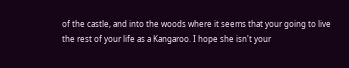of the castle, and into the woods where it seems that your going to live the rest of your life as a Kangaroo. I hope she isn't your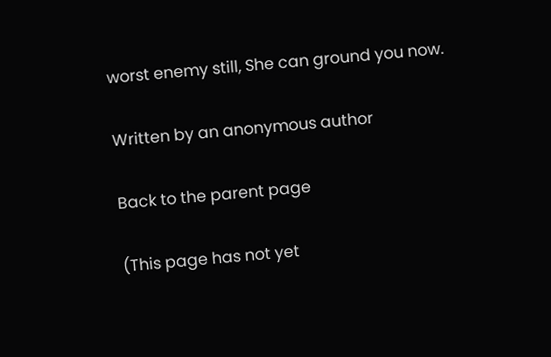worst enemy still, She can ground you now.

Written by an anonymous author

Back to the parent page

(This page has not yet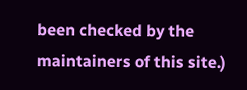been checked by the maintainers of this site.)